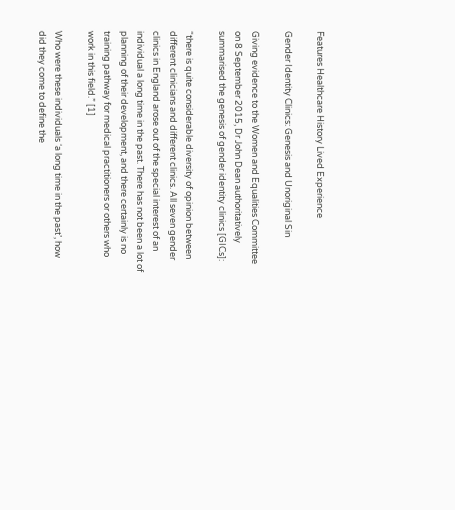Features Healthcare History Lived Experience

Gender Identity Clinics: Genesis and Unoriginal Sin

Giving evidence to the Women and Equalities Committee on 8 September 2015, Dr John Dean authoritatively summarised the genesis of gender identity clinics [GICs]:

“there is quite considerable diversity of opinion between different clinicians and different clinics. All seven gender clinics in England arose out of the special interest of an individual a long time in the past. There has not been a lot of planning of their development, and there certainly is no training pathway for medical practitioners or others who work in this field.” [1]

Who were these individuals ‘a long time in the past’, how did they come to define the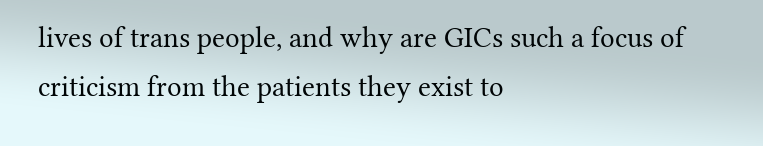lives of trans people, and why are GICs such a focus of criticism from the patients they exist to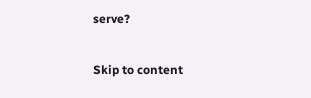serve?

Skip to content